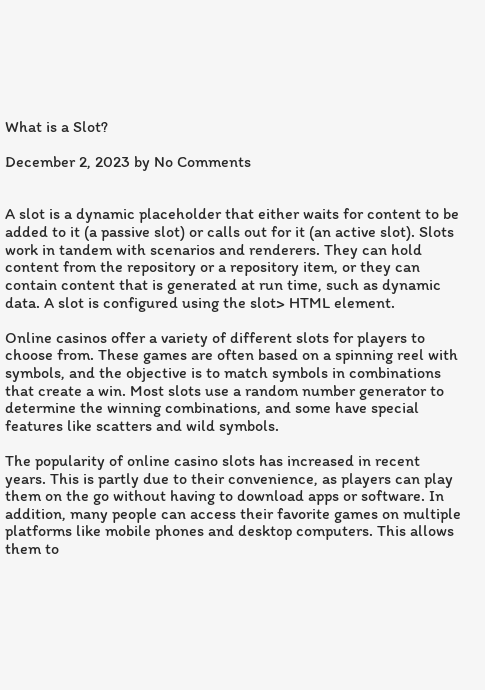What is a Slot?

December 2, 2023 by No Comments


A slot is a dynamic placeholder that either waits for content to be added to it (a passive slot) or calls out for it (an active slot). Slots work in tandem with scenarios and renderers. They can hold content from the repository or a repository item, or they can contain content that is generated at run time, such as dynamic data. A slot is configured using the slot> HTML element.

Online casinos offer a variety of different slots for players to choose from. These games are often based on a spinning reel with symbols, and the objective is to match symbols in combinations that create a win. Most slots use a random number generator to determine the winning combinations, and some have special features like scatters and wild symbols.

The popularity of online casino slots has increased in recent years. This is partly due to their convenience, as players can play them on the go without having to download apps or software. In addition, many people can access their favorite games on multiple platforms like mobile phones and desktop computers. This allows them to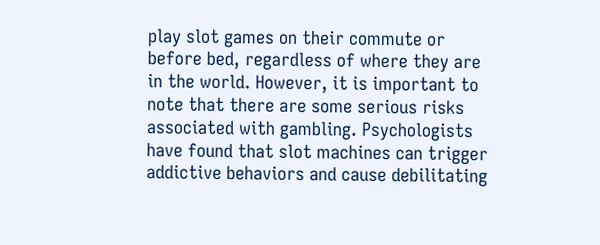play slot games on their commute or before bed, regardless of where they are in the world. However, it is important to note that there are some serious risks associated with gambling. Psychologists have found that slot machines can trigger addictive behaviors and cause debilitating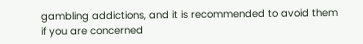gambling addictions, and it is recommended to avoid them if you are concerned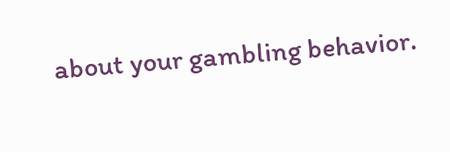about your gambling behavior.